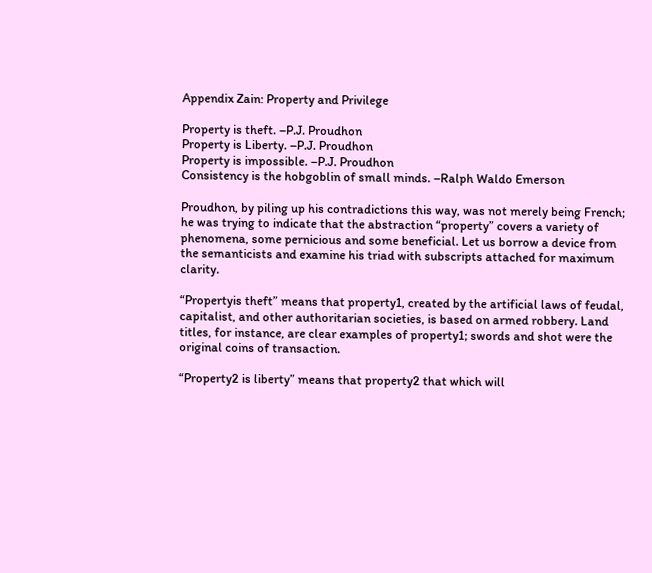Appendix Zain: Property and Privilege

Property is theft. –P.J. Proudhon
Property is Liberty. –P.J. Proudhon
Property is impossible. –P.J. Proudhon
Consistency is the hobgoblin of small minds. –Ralph Waldo Emerson

Proudhon, by piling up his contradictions this way, was not merely being French; he was trying to indicate that the abstraction “property” covers a variety of phenomena, some pernicious and some beneficial. Let us borrow a device from the semanticists and examine his triad with subscripts attached for maximum clarity.

“Propertyis theft” means that property1, created by the artificial laws of feudal, capitalist, and other authoritarian societies, is based on armed robbery. Land titles, for instance, are clear examples of property1; swords and shot were the original coins of transaction.

“Property2 is liberty” means that property2 that which will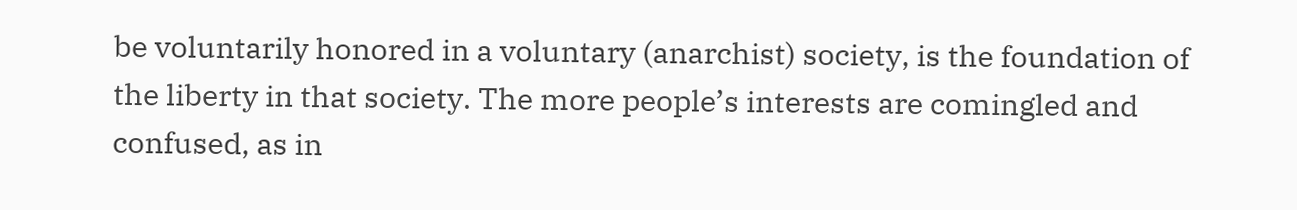be voluntarily honored in a voluntary (anarchist) society, is the foundation of the liberty in that society. The more people’s interests are comingled and confused, as in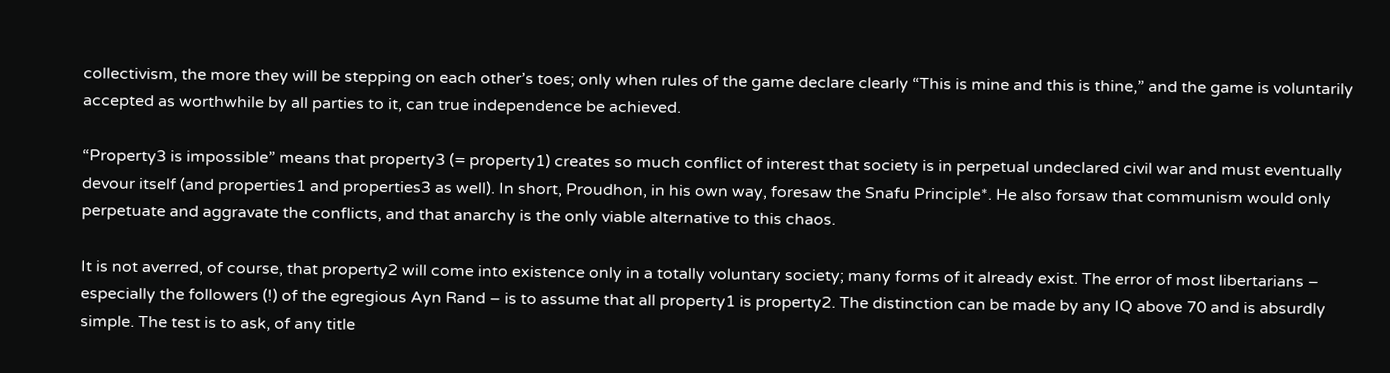collectivism, the more they will be stepping on each other’s toes; only when rules of the game declare clearly “This is mine and this is thine,” and the game is voluntarily accepted as worthwhile by all parties to it, can true independence be achieved.

“Property3 is impossible” means that property3 (= property1) creates so much conflict of interest that society is in perpetual undeclared civil war and must eventually devour itself (and properties1 and properties3 as well). In short, Proudhon, in his own way, foresaw the Snafu Principle*. He also forsaw that communism would only perpetuate and aggravate the conflicts, and that anarchy is the only viable alternative to this chaos.

It is not averred, of course, that property2 will come into existence only in a totally voluntary society; many forms of it already exist. The error of most libertarians – especially the followers (!) of the egregious Ayn Rand – is to assume that all property1 is property2. The distinction can be made by any IQ above 70 and is absurdly simple. The test is to ask, of any title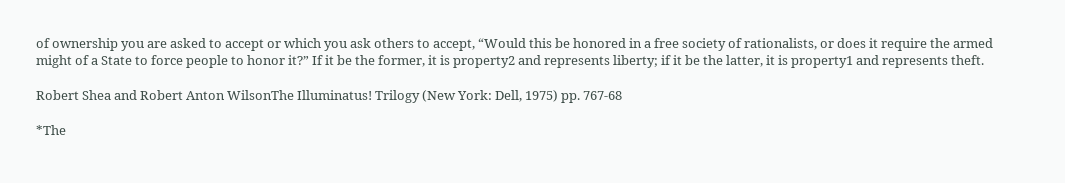of ownership you are asked to accept or which you ask others to accept, “Would this be honored in a free society of rationalists, or does it require the armed might of a State to force people to honor it?” If it be the former, it is property2 and represents liberty; if it be the latter, it is property1 and represents theft.

Robert Shea and Robert Anton WilsonThe Illuminatus! Trilogy (New York: Dell, 1975) pp. 767-68

*The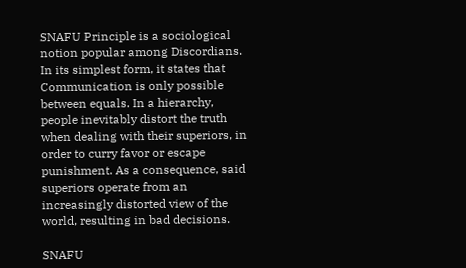SNAFU Principle is a sociological notion popular among Discordians. In its simplest form, it states that Communication is only possible between equals. In a hierarchy, people inevitably distort the truth when dealing with their superiors, in order to curry favor or escape punishment. As a consequence, said superiors operate from an increasingly distorted view of the world, resulting in bad decisions.

SNAFU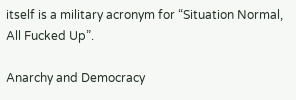itself is a military acronym for “Situation Normal, All Fucked Up”.

Anarchy and Democracy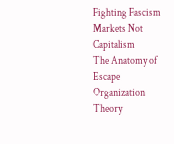Fighting Fascism
Markets Not Capitalism
The Anatomy of Escape
Organization Theory